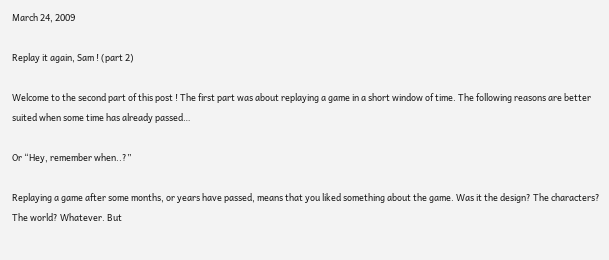March 24, 2009

Replay it again, Sam ! (part 2)

Welcome to the second part of this post ! The first part was about replaying a game in a short window of time. The following reasons are better suited when some time has already passed…

Or “Hey, remember when..?”

Replaying a game after some months, or years have passed, means that you liked something about the game. Was it the design? The characters? The world? Whatever. But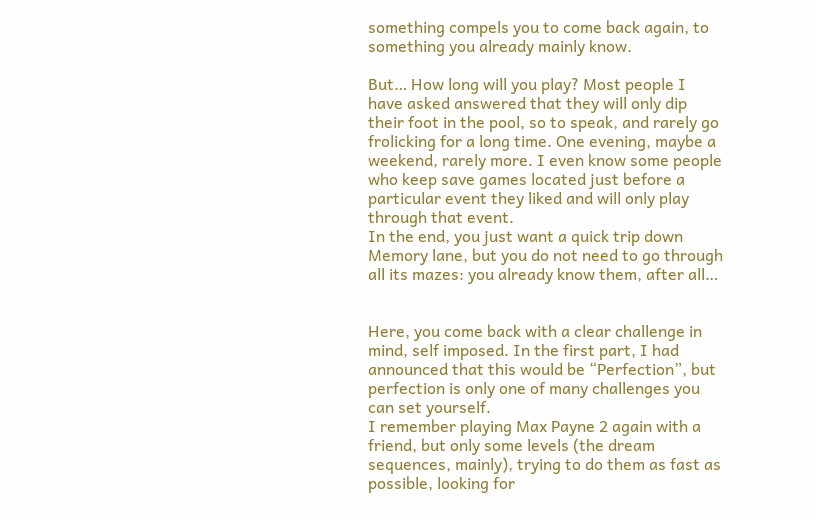something compels you to come back again, to something you already mainly know.

But… How long will you play? Most people I have asked answered that they will only dip their foot in the pool, so to speak, and rarely go frolicking for a long time. One evening, maybe a weekend, rarely more. I even know some people who keep save games located just before a particular event they liked and will only play through that event.
In the end, you just want a quick trip down Memory lane, but you do not need to go through all its mazes: you already know them, after all…


Here, you come back with a clear challenge in mind, self imposed. In the first part, I had announced that this would be “Perfection”, but perfection is only one of many challenges you can set yourself.
I remember playing Max Payne 2 again with a friend, but only some levels (the dream sequences, mainly), trying to do them as fast as possible, looking for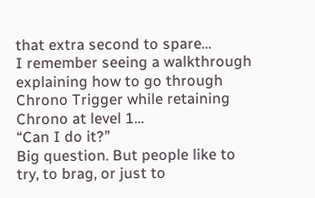that extra second to spare…
I remember seeing a walkthrough explaining how to go through Chrono Trigger while retaining Chrono at level 1…
“Can I do it?”
Big question. But people like to try, to brag, or just to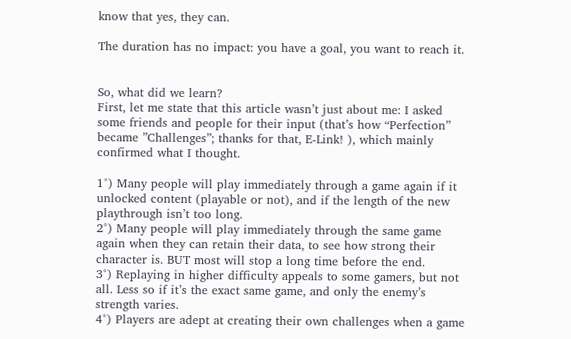know that yes, they can.

The duration has no impact: you have a goal, you want to reach it.


So, what did we learn?
First, let me state that this article wasn’t just about me: I asked some friends and people for their input (that’s how “Perfection” became ”Challenges”; thanks for that, E-Link! ), which mainly confirmed what I thought.

1°) Many people will play immediately through a game again if it unlocked content (playable or not), and if the length of the new playthrough isn’t too long.
2°) Many people will play immediately through the same game again when they can retain their data, to see how strong their character is. BUT most will stop a long time before the end.
3°) Replaying in higher difficulty appeals to some gamers, but not all. Less so if it’s the exact same game, and only the enemy’s strength varies.
4°) Players are adept at creating their own challenges when a game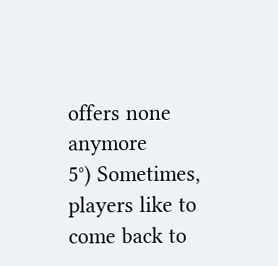offers none anymore
5°) Sometimes, players like to come back to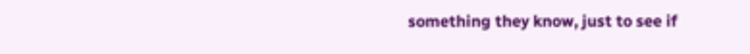something they know, just to see if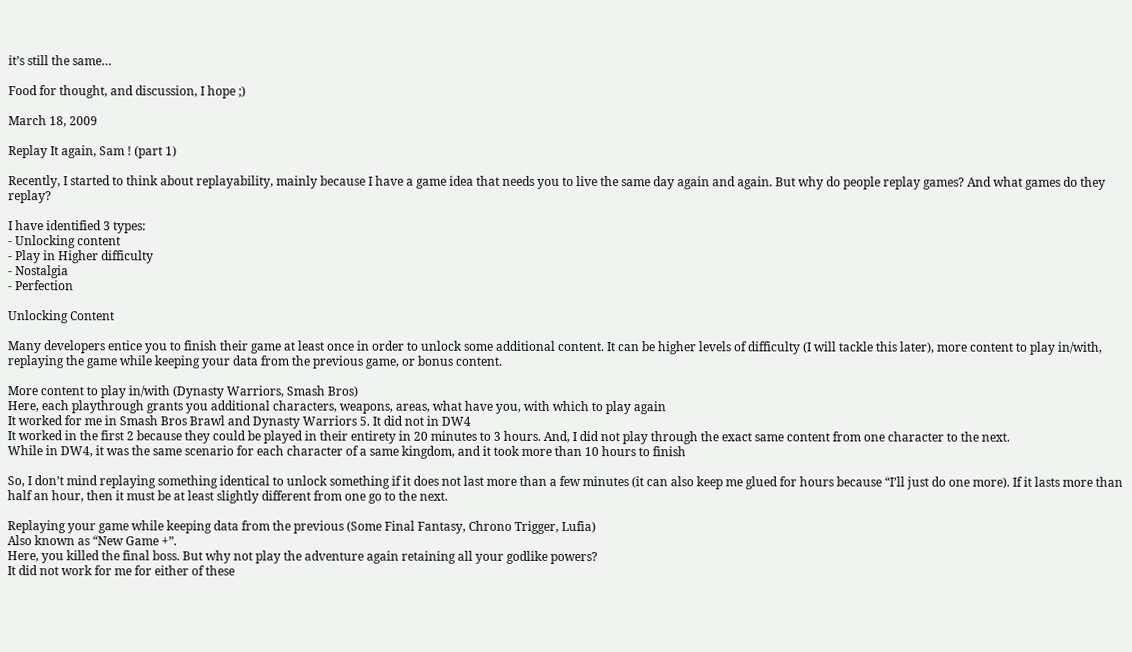it’s still the same…

Food for thought, and discussion, I hope ;)

March 18, 2009

Replay It again, Sam ! (part 1)

Recently, I started to think about replayability, mainly because I have a game idea that needs you to live the same day again and again. But why do people replay games? And what games do they replay?

I have identified 3 types:
- Unlocking content
- Play in Higher difficulty
- Nostalgia
- Perfection

Unlocking Content

Many developers entice you to finish their game at least once in order to unlock some additional content. It can be higher levels of difficulty (I will tackle this later), more content to play in/with, replaying the game while keeping your data from the previous game, or bonus content.

More content to play in/with (Dynasty Warriors, Smash Bros)
Here, each playthrough grants you additional characters, weapons, areas, what have you, with which to play again
It worked for me in Smash Bros Brawl and Dynasty Warriors 5. It did not in DW4
It worked in the first 2 because they could be played in their entirety in 20 minutes to 3 hours. And, I did not play through the exact same content from one character to the next.
While in DW4, it was the same scenario for each character of a same kingdom, and it took more than 10 hours to finish

So, I don’t mind replaying something identical to unlock something if it does not last more than a few minutes (it can also keep me glued for hours because “I’ll just do one more). If it lasts more than half an hour, then it must be at least slightly different from one go to the next.

Replaying your game while keeping data from the previous (Some Final Fantasy, Chrono Trigger, Lufia)
Also known as “New Game +”.
Here, you killed the final boss. But why not play the adventure again retaining all your godlike powers?
It did not work for me for either of these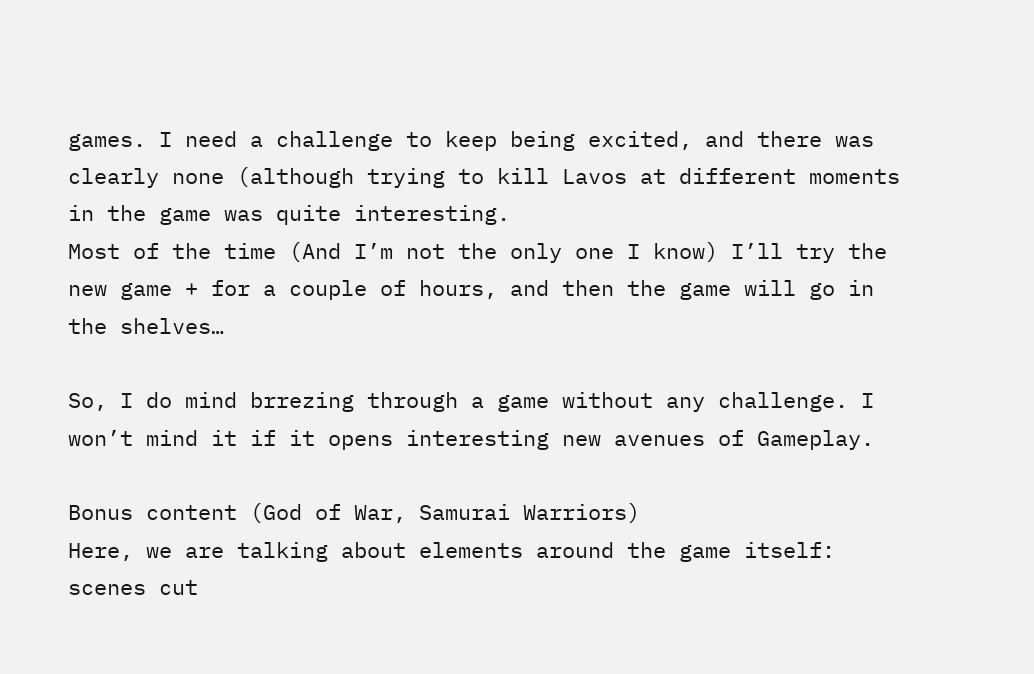games. I need a challenge to keep being excited, and there was clearly none (although trying to kill Lavos at different moments in the game was quite interesting.
Most of the time (And I’m not the only one I know) I’ll try the new game + for a couple of hours, and then the game will go in the shelves…

So, I do mind brrezing through a game without any challenge. I won’t mind it if it opens interesting new avenues of Gameplay.

Bonus content (God of War, Samurai Warriors)
Here, we are talking about elements around the game itself: scenes cut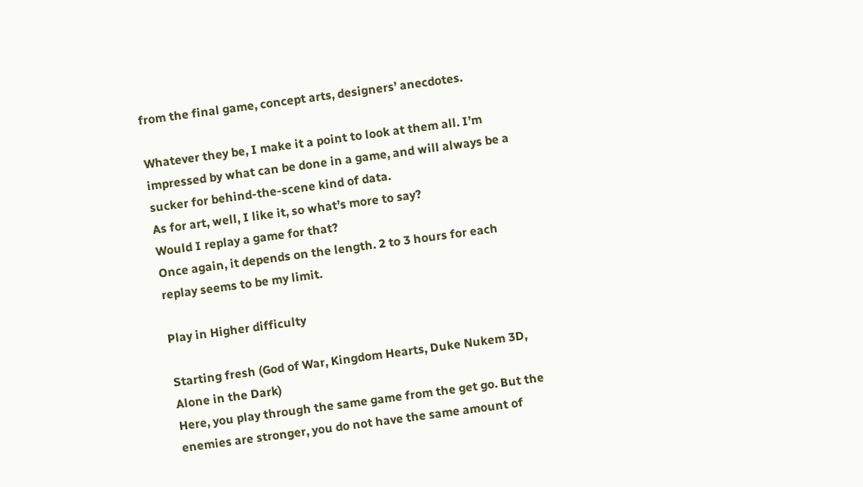from the final game, concept arts, designers’ anecdotes.

Whatever they be, I make it a point to look at them all. I’m impressed by what can be done in a game, and will always be a sucker for behind-the-scene kind of data.
As for art, well, I like it, so what’s more to say?
Would I replay a game for that?
Once again, it depends on the length. 2 to 3 hours for each replay seems to be my limit.

Play in Higher difficulty

Starting fresh (God of War, Kingdom Hearts, Duke Nukem 3D, Alone in the Dark)
Here, you play through the same game from the get go. But the enemies are stronger, you do not have the same amount of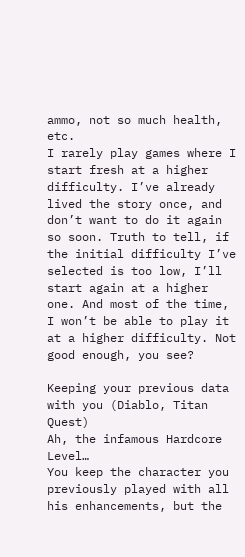ammo, not so much health, etc.
I rarely play games where I start fresh at a higher difficulty. I’ve already lived the story once, and don’t want to do it again so soon. Truth to tell, if the initial difficulty I’ve selected is too low, I’ll start again at a higher one. And most of the time, I won’t be able to play it at a higher difficulty. Not good enough, you see?

Keeping your previous data with you (Diablo, Titan Quest)
Ah, the infamous Hardcore Level…
You keep the character you previously played with all his enhancements, but the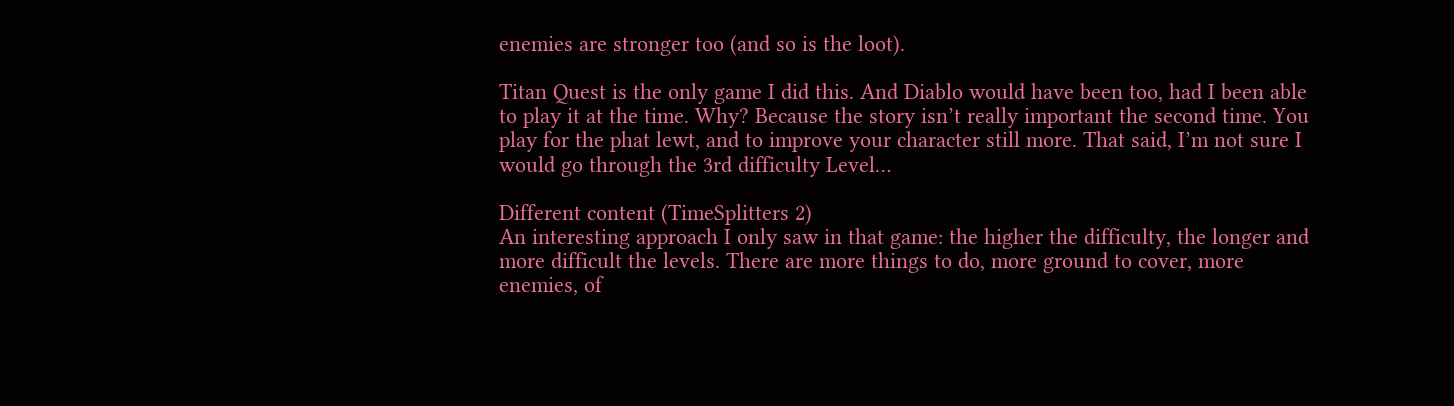enemies are stronger too (and so is the loot).

Titan Quest is the only game I did this. And Diablo would have been too, had I been able to play it at the time. Why? Because the story isn’t really important the second time. You play for the phat lewt, and to improve your character still more. That said, I’m not sure I would go through the 3rd difficulty Level…

Different content (TimeSplitters 2)
An interesting approach I only saw in that game: the higher the difficulty, the longer and more difficult the levels. There are more things to do, more ground to cover, more enemies, of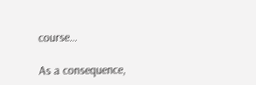course…

As a consequence,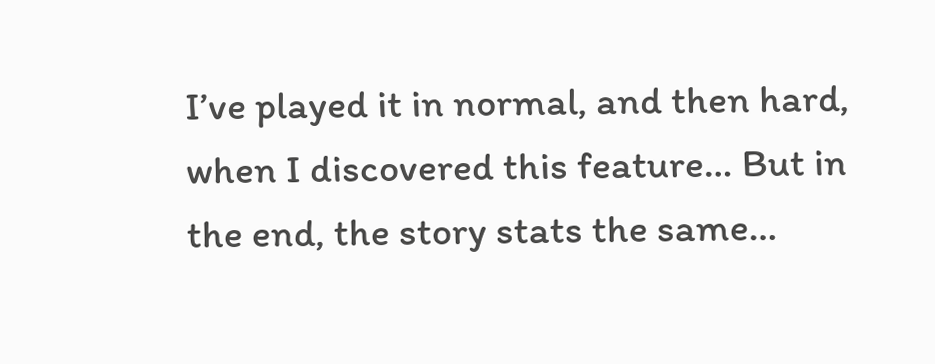I’ve played it in normal, and then hard, when I discovered this feature… But in the end, the story stats the same…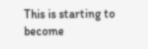This is starting to become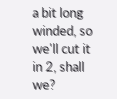a bit long winded, so we'll cut it in 2, shall we?